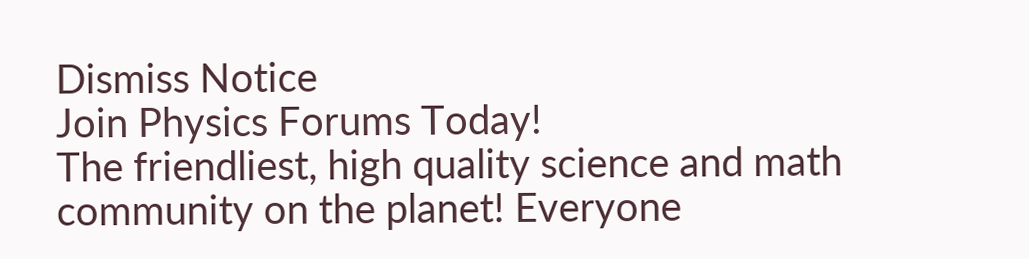Dismiss Notice
Join Physics Forums Today!
The friendliest, high quality science and math community on the planet! Everyone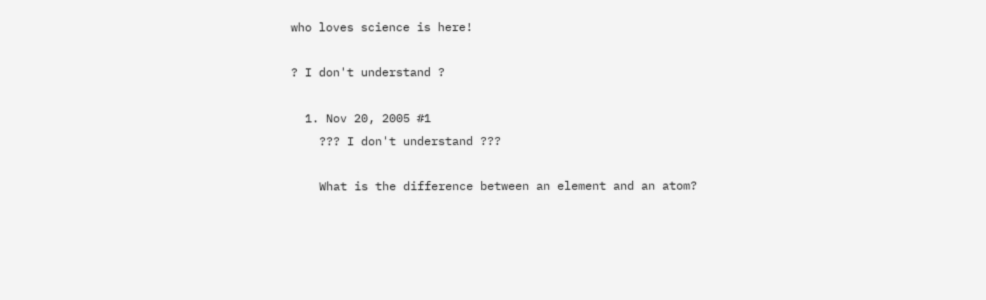who loves science is here!

? I don't understand ?

  1. Nov 20, 2005 #1
    ??? I don't understand ???

    What is the difference between an element and an atom?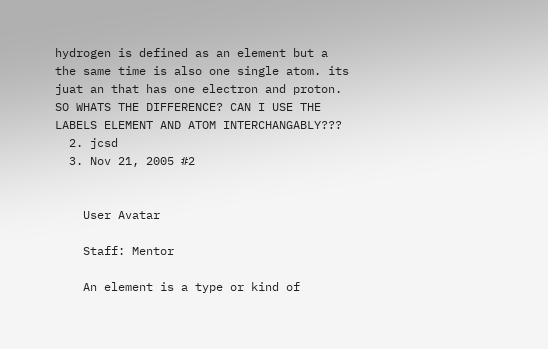hydrogen is defined as an element but a the same time is also one single atom. its juat an that has one electron and proton. SO WHATS THE DIFFERENCE? CAN I USE THE LABELS ELEMENT AND ATOM INTERCHANGABLY???
  2. jcsd
  3. Nov 21, 2005 #2


    User Avatar

    Staff: Mentor

    An element is a type or kind of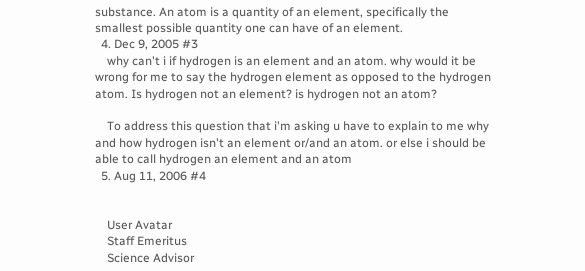substance. An atom is a quantity of an element, specifically the smallest possible quantity one can have of an element.
  4. Dec 9, 2005 #3
    why can't i if hydrogen is an element and an atom. why would it be wrong for me to say the hydrogen element as opposed to the hydrogen atom. Is hydrogen not an element? is hydrogen not an atom?

    To address this question that i'm asking u have to explain to me why and how hydrogen isn't an element or/and an atom. or else i should be able to call hydrogen an element and an atom
  5. Aug 11, 2006 #4


    User Avatar
    Staff Emeritus
    Science Advisor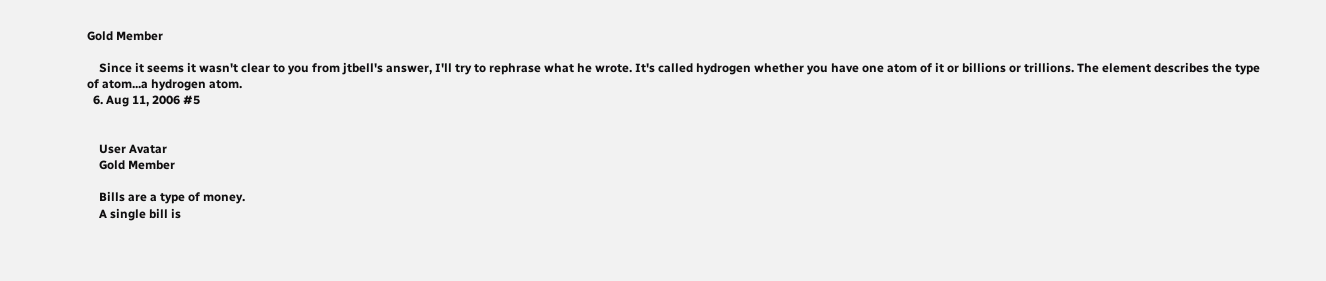Gold Member

    Since it seems it wasn't clear to you from jtbell's answer, I'll try to rephrase what he wrote. It's called hydrogen whether you have one atom of it or billions or trillions. The element describes the type of atom...a hydrogen atom.
  6. Aug 11, 2006 #5


    User Avatar
    Gold Member

    Bills are a type of money.
    A single bill is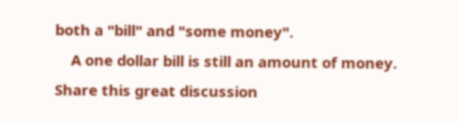both a "bill" and "some money".
    A one dollar bill is still an amount of money.
Share this great discussion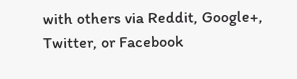with others via Reddit, Google+, Twitter, or Facebook